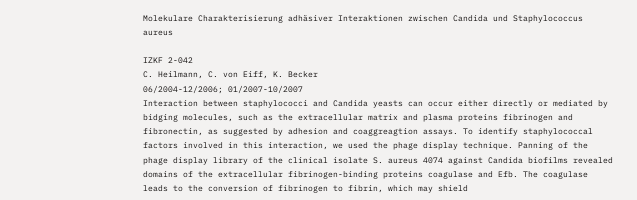Molekulare Charakterisierung adhäsiver Interaktionen zwischen Candida und Staphylococcus aureus

IZKF 2-042
C. Heilmann, C. von Eiff, K. Becker
06/2004-12/2006; 01/2007-10/2007
Interaction between staphylococci and Candida yeasts can occur either directly or mediated by bidging molecules, such as the extracellular matrix and plasma proteins fibrinogen and fibronectin, as suggested by adhesion and coaggreagtion assays. To identify staphylococcal factors involved in this interaction, we used the phage display technique. Panning of the phage display library of the clinical isolate S. aureus 4074 against Candida biofilms revealed domains of the extracellular fibrinogen-binding proteins coagulase and Efb. The coagulase leads to the conversion of fibrinogen to fibrin, which may shield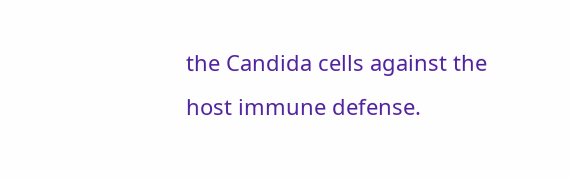the Candida cells against the host immune defense.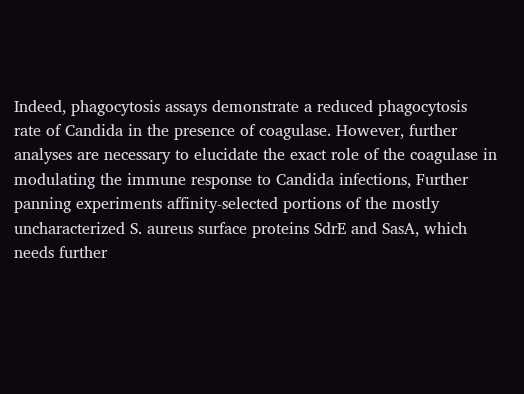Indeed, phagocytosis assays demonstrate a reduced phagocytosis rate of Candida in the presence of coagulase. However, further analyses are necessary to elucidate the exact role of the coagulase in modulating the immune response to Candida infections, Further panning experiments affinity-selected portions of the mostly uncharacterized S. aureus surface proteins SdrE and SasA, which needs further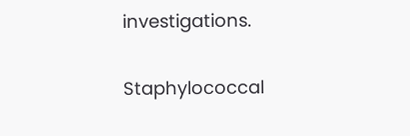investigations.

Staphylococcal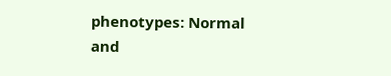phenotypes: Normal and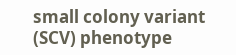small colony variant (SCV) phenotype